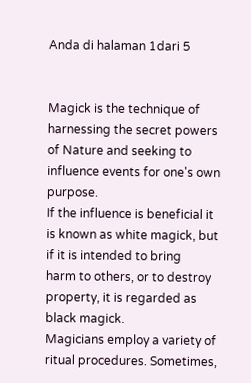Anda di halaman 1dari 5


Magick is the technique of harnessing the secret powers of Nature and seeking to
influence events for one's own purpose.
If the influence is beneficial it is known as white magick, but if it is intended to bring
harm to others, or to destroy property, it is regarded as black magick.
Magicians employ a variety of ritual procedures. Sometimes,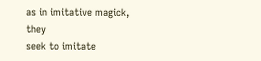as in imitative magick, they
seek to imitate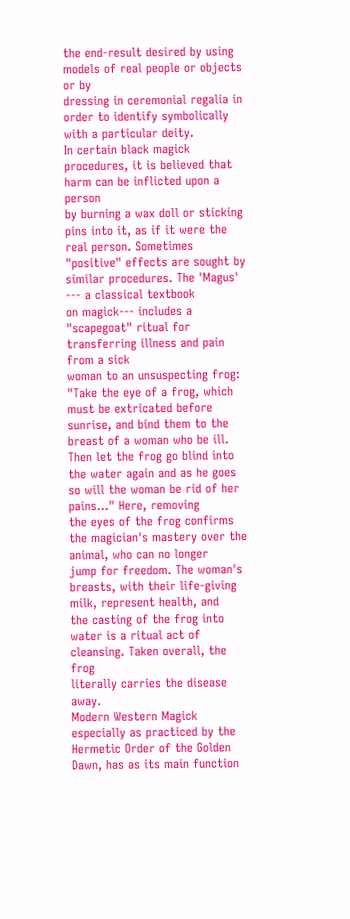the end-result desired by using models of real people or objects or by
dressing in ceremonial regalia in order to identify symbolically with a particular deity.
In certain black magick procedures, it is believed that harm can be inflicted upon a person
by burning a wax doll or sticking pins into it, as if it were the real person. Sometimes
"positive" effects are sought by similar procedures. The 'Magus' --- a classical textbook
on magick--- includes a "scapegoat" ritual for transferring illness and pain from a sick
woman to an unsuspecting frog: "Take the eye of a frog, which must be extricated before
sunrise, and bind them to the breast of a woman who be ill. Then let the frog go blind into
the water again and as he goes so will the woman be rid of her pains..." Here, removing
the eyes of the frog confirms the magician's mastery over the animal, who can no longer
jump for freedom. The woman's breasts, with their life-giving milk, represent health, and
the casting of the frog into water is a ritual act of cleansing. Taken overall, the frog
literally carries the disease away.
Modern Western Magick especially as practiced by the Hermetic Order of the Golden
Dawn, has as its main function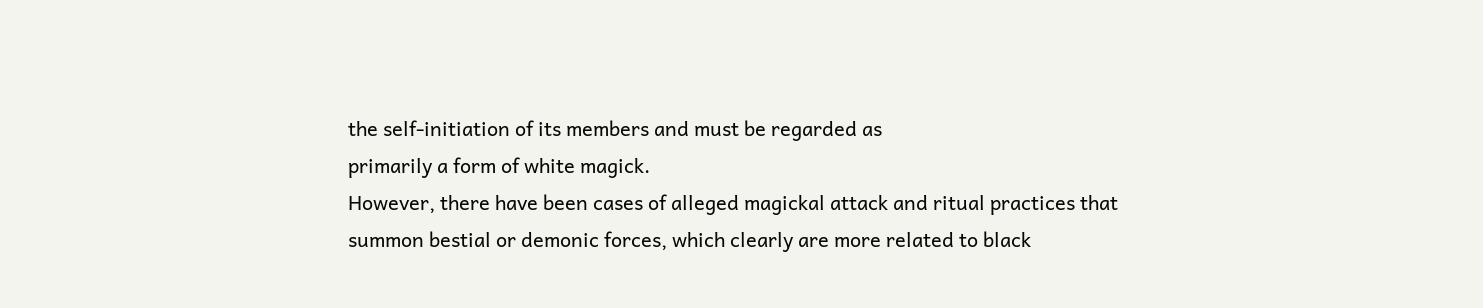the self-initiation of its members and must be regarded as
primarily a form of white magick.
However, there have been cases of alleged magickal attack and ritual practices that
summon bestial or demonic forces, which clearly are more related to black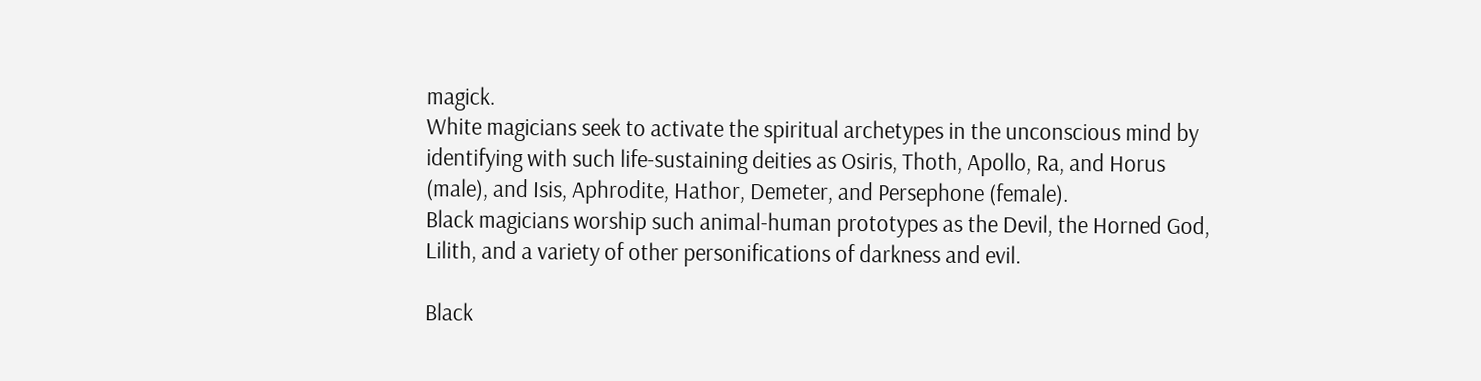magick.
White magicians seek to activate the spiritual archetypes in the unconscious mind by
identifying with such life-sustaining deities as Osiris, Thoth, Apollo, Ra, and Horus
(male), and Isis, Aphrodite, Hathor, Demeter, and Persephone (female).
Black magicians worship such animal-human prototypes as the Devil, the Horned God,
Lilith, and a variety of other personifications of darkness and evil.

Black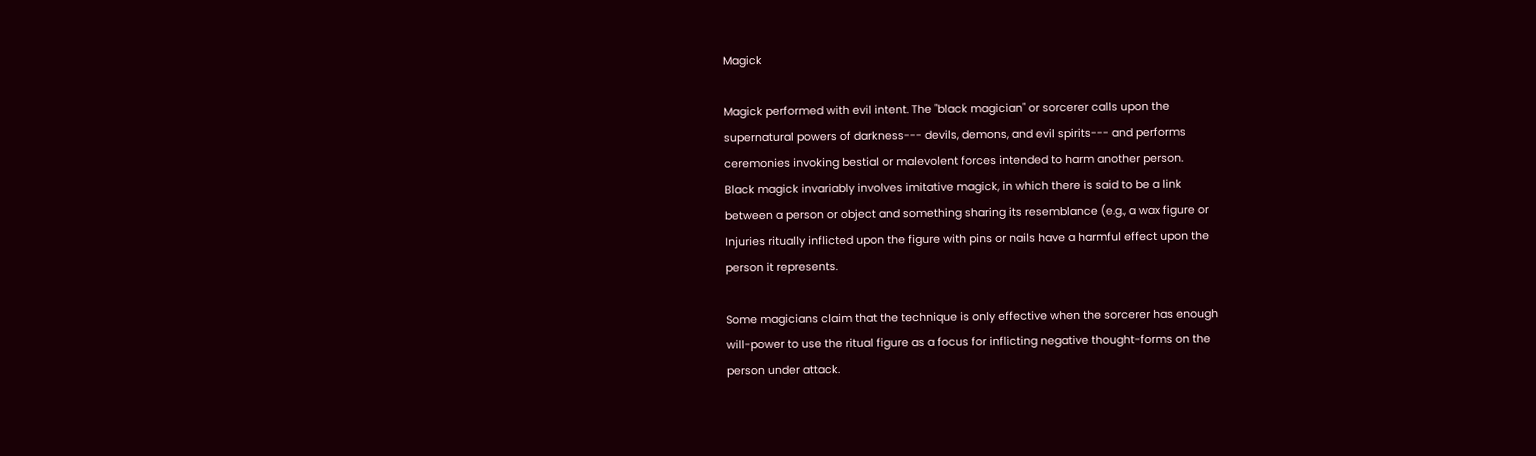Magick

Magick performed with evil intent. The "black magician" or sorcerer calls upon the
supernatural powers of darkness--- devils, demons, and evil spirits--- and performs
ceremonies invoking bestial or malevolent forces intended to harm another person.
Black magick invariably involves imitative magick, in which there is said to be a link
between a person or object and something sharing its resemblance (e.g., a wax figure or
Injuries ritually inflicted upon the figure with pins or nails have a harmful effect upon the
person it represents.

Some magicians claim that the technique is only effective when the sorcerer has enough
will-power to use the ritual figure as a focus for inflicting negative thought-forms on the
person under attack.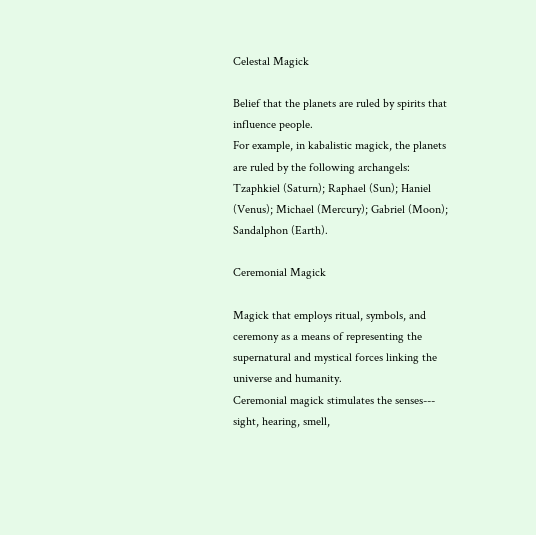Celestal Magick

Belief that the planets are ruled by spirits that influence people.
For example, in kabalistic magick, the planets are ruled by the following archangels:
Tzaphkiel (Saturn); Raphael (Sun); Haniel (Venus); Michael (Mercury); Gabriel (Moon);
Sandalphon (Earth).

Ceremonial Magick

Magick that employs ritual, symbols, and ceremony as a means of representing the
supernatural and mystical forces linking the universe and humanity.
Ceremonial magick stimulates the senses--- sight, hearing, smell,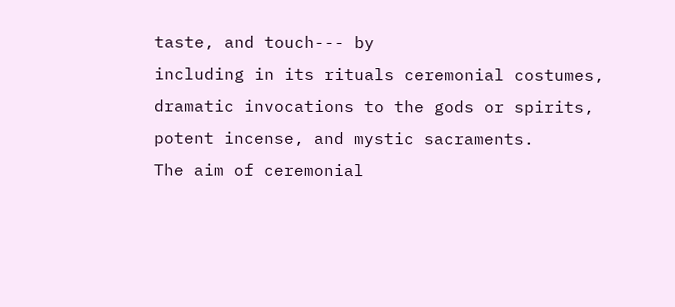taste, and touch--- by
including in its rituals ceremonial costumes, dramatic invocations to the gods or spirits,
potent incense, and mystic sacraments.
The aim of ceremonial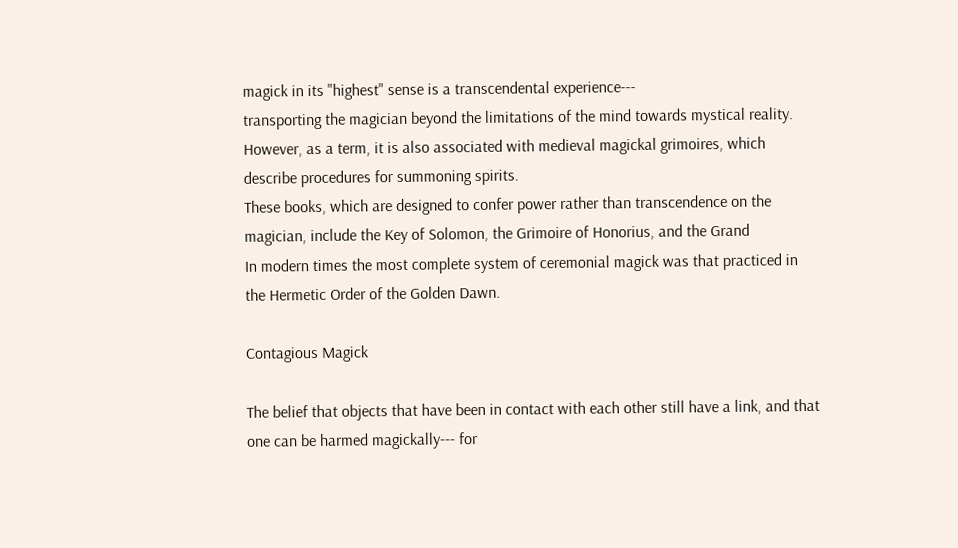magick in its "highest" sense is a transcendental experience---
transporting the magician beyond the limitations of the mind towards mystical reality.
However, as a term, it is also associated with medieval magickal grimoires, which
describe procedures for summoning spirits.
These books, which are designed to confer power rather than transcendence on the
magician, include the Key of Solomon, the Grimoire of Honorius, and the Grand
In modern times the most complete system of ceremonial magick was that practiced in
the Hermetic Order of the Golden Dawn.

Contagious Magick

The belief that objects that have been in contact with each other still have a link, and that
one can be harmed magickally--- for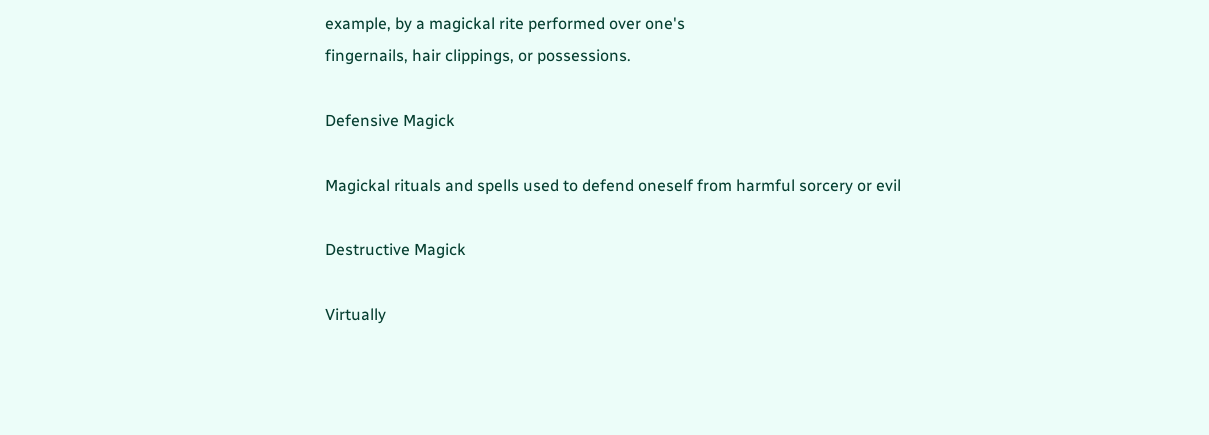example, by a magickal rite performed over one's
fingernails, hair clippings, or possessions.

Defensive Magick

Magickal rituals and spells used to defend oneself from harmful sorcery or evil

Destructive Magick

Virtually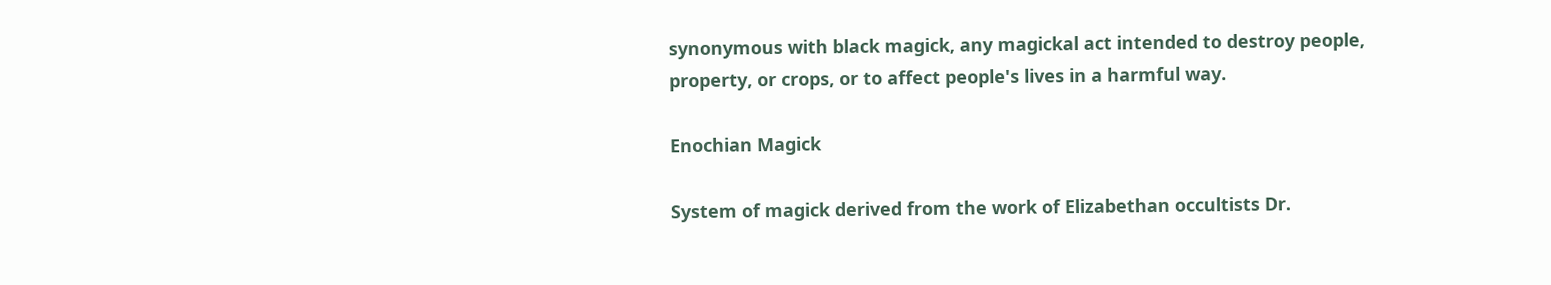synonymous with black magick, any magickal act intended to destroy people,
property, or crops, or to affect people's lives in a harmful way.

Enochian Magick

System of magick derived from the work of Elizabethan occultists Dr.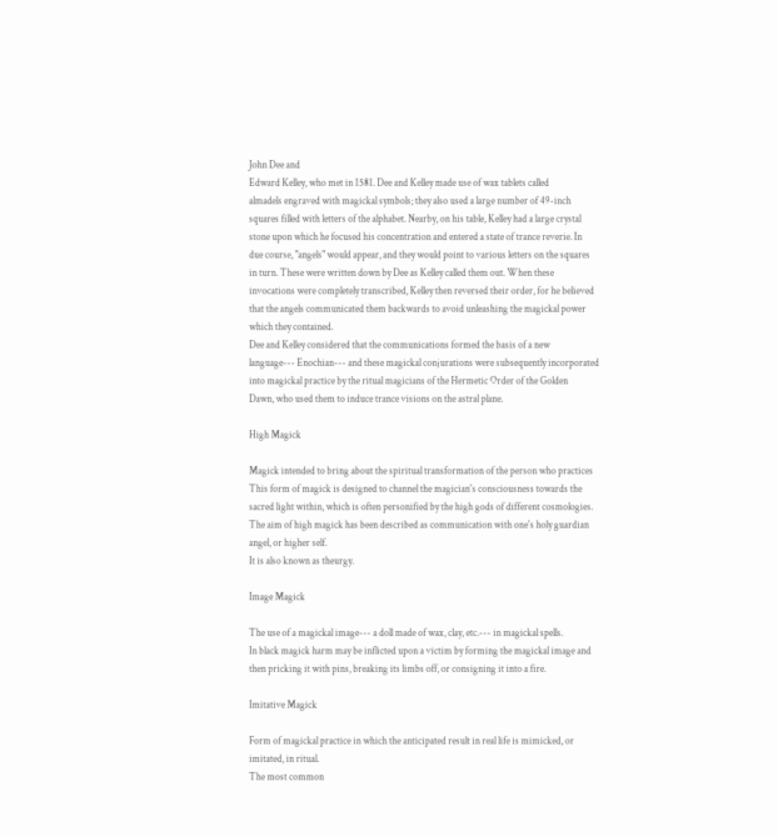John Dee and
Edward Kelley, who met in 1581. Dee and Kelley made use of wax tablets called
almadels engraved with magickal symbols; they also used a large number of 49-inch
squares filled with letters of the alphabet. Nearby, on his table, Kelley had a large crystal
stone upon which he focused his concentration and entered a state of trance reverie. In
due course, "angels" would appear, and they would point to various letters on the squares
in turn. These were written down by Dee as Kelley called them out. When these
invocations were completely transcribed, Kelley then reversed their order, for he believed
that the angels communicated them backwards to avoid unleashing the magickal power
which they contained.
Dee and Kelley considered that the communications formed the basis of a new
language--- Enochian--- and these magickal conjurations were subsequently incorporated
into magickal practice by the ritual magicians of the Hermetic Order of the Golden
Dawn, who used them to induce trance visions on the astral plane.

High Magick

Magick intended to bring about the spiritual transformation of the person who practices
This form of magick is designed to channel the magician's consciousness towards the
sacred light within, which is often personified by the high gods of different cosmologies.
The aim of high magick has been described as communication with one's holy guardian
angel, or higher self.
It is also known as theurgy.

Image Magick

The use of a magickal image--- a doll made of wax, clay, etc.--- in magickal spells.
In black magick harm may be inflicted upon a victim by forming the magickal image and
then pricking it with pins, breaking its limbs off, or consigning it into a fire.

Imitative Magick

Form of magickal practice in which the anticipated result in real life is mimicked, or
imitated, in ritual.
The most common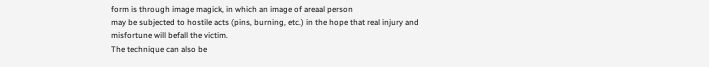form is through image magick, in which an image of areaal person
may be subjected to hostile acts (pins, burning, etc.) in the hope that real injury and
misfortune will befall the victim.
The technique can also be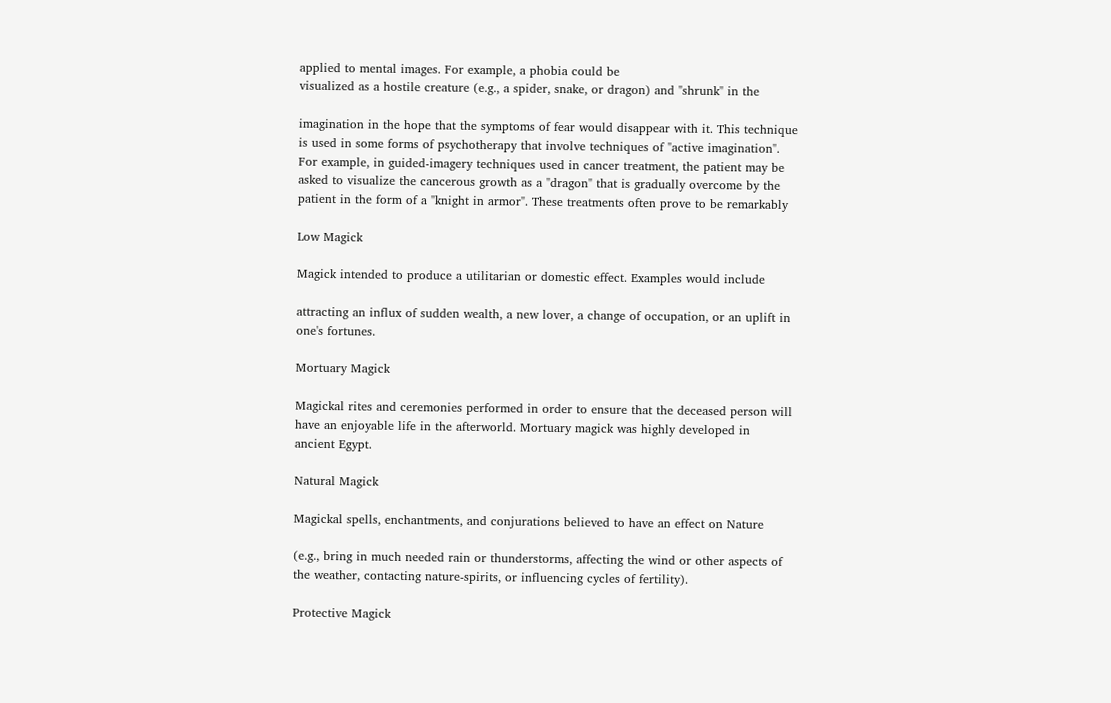applied to mental images. For example, a phobia could be
visualized as a hostile creature (e.g., a spider, snake, or dragon) and "shrunk" in the

imagination in the hope that the symptoms of fear would disappear with it. This technique
is used in some forms of psychotherapy that involve techniques of "active imagination".
For example, in guided-imagery techniques used in cancer treatment, the patient may be
asked to visualize the cancerous growth as a "dragon" that is gradually overcome by the
patient in the form of a "knight in armor". These treatments often prove to be remarkably

Low Magick

Magick intended to produce a utilitarian or domestic effect. Examples would include

attracting an influx of sudden wealth, a new lover, a change of occupation, or an uplift in
one's fortunes.

Mortuary Magick

Magickal rites and ceremonies performed in order to ensure that the deceased person will
have an enjoyable life in the afterworld. Mortuary magick was highly developed in
ancient Egypt.

Natural Magick

Magickal spells, enchantments, and conjurations believed to have an effect on Nature

(e.g., bring in much needed rain or thunderstorms, affecting the wind or other aspects of
the weather, contacting nature-spirits, or influencing cycles of fertility).

Protective Magick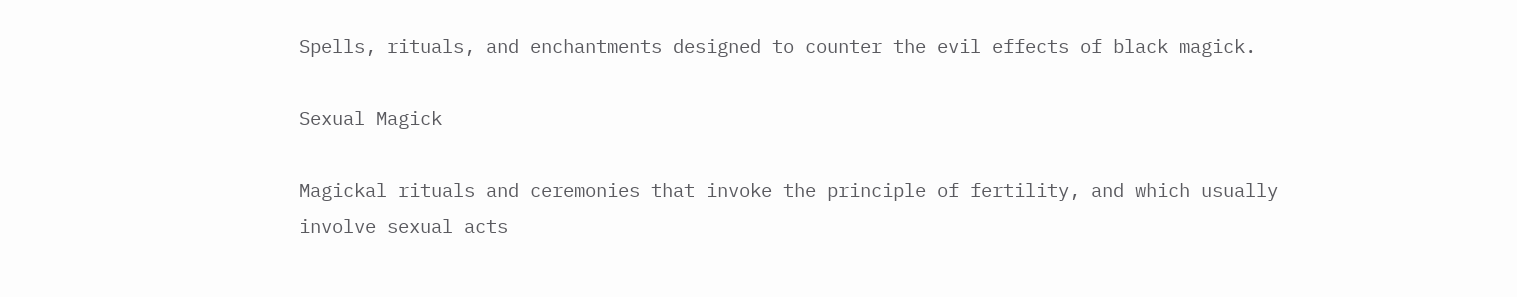Spells, rituals, and enchantments designed to counter the evil effects of black magick.

Sexual Magick

Magickal rituals and ceremonies that invoke the principle of fertility, and which usually
involve sexual acts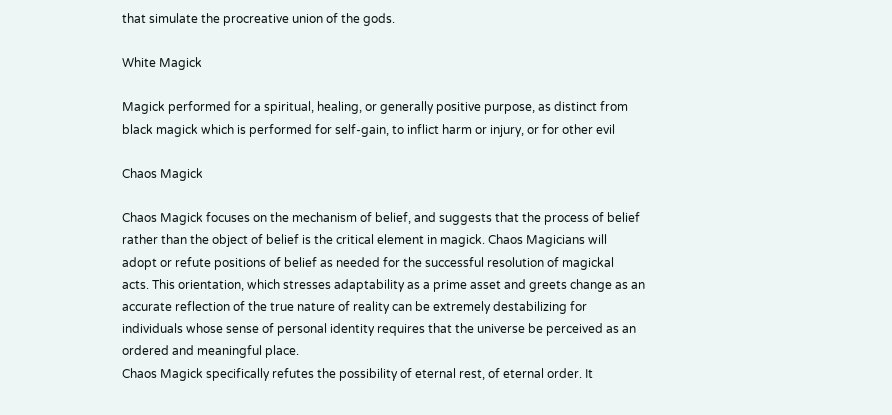that simulate the procreative union of the gods.

White Magick

Magick performed for a spiritual, healing, or generally positive purpose, as distinct from
black magick which is performed for self-gain, to inflict harm or injury, or for other evil

Chaos Magick

Chaos Magick focuses on the mechanism of belief, and suggests that the process of belief
rather than the object of belief is the critical element in magick. Chaos Magicians will
adopt or refute positions of belief as needed for the successful resolution of magickal
acts. This orientation, which stresses adaptability as a prime asset and greets change as an
accurate reflection of the true nature of reality can be extremely destabilizing for
individuals whose sense of personal identity requires that the universe be perceived as an
ordered and meaningful place.
Chaos Magick specifically refutes the possibility of eternal rest, of eternal order. It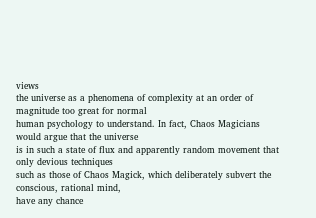views
the universe as a phenomena of complexity at an order of magnitude too great for normal
human psychology to understand. In fact, Chaos Magicians would argue that the universe
is in such a state of flux and apparently random movement that only devious techniques
such as those of Chaos Magick, which deliberately subvert the conscious, rational mind,
have any chance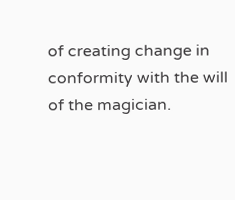of creating change in conformity with the will of the magician.